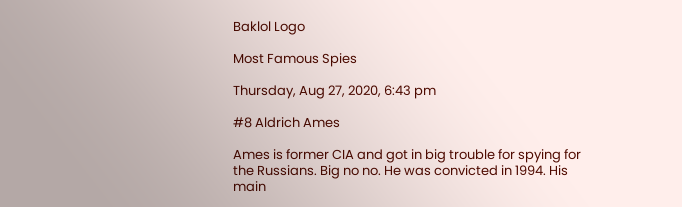Baklol Logo

Most Famous Spies

Thursday, Aug 27, 2020, 6:43 pm

#8 Aldrich Ames

Ames is former CIA and got in big trouble for spying for the Russians. Big no no. He was convicted in 1994. His main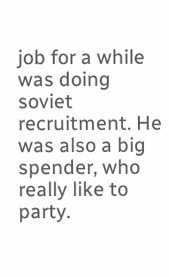job for a while was doing soviet recruitment. He was also a big spender, who really like to party.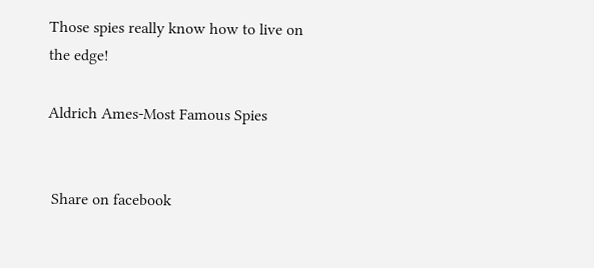Those spies really know how to live on the edge!

Aldrich Ames-Most Famous Spies


 Share on facebook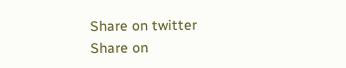Share on twitter
Share on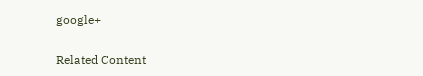google+

Related Content